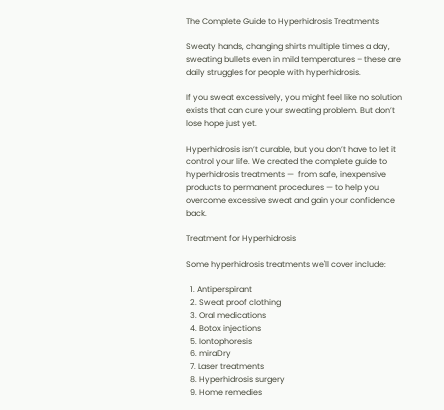The Complete Guide to Hyperhidrosis Treatments

Sweaty hands, changing shirts multiple times a day, sweating bullets even in mild temperatures – these are daily struggles for people with hyperhidrosis.

If you sweat excessively, you might feel like no solution exists that can cure your sweating problem. But don’t lose hope just yet.

Hyperhidrosis isn’t curable, but you don’t have to let it control your life. We created the complete guide to hyperhidrosis treatments —  from safe, inexpensive products to permanent procedures — to help you overcome excessive sweat and gain your confidence back.

Treatment for Hyperhidrosis

Some hyperhidrosis treatments we'll cover include:

  1. Antiperspirant
  2. Sweat proof clothing
  3. Oral medications
  4. Botox injections
  5. Iontophoresis
  6. miraDry
  7. Laser treatments
  8. Hyperhidrosis surgery
  9. Home remedies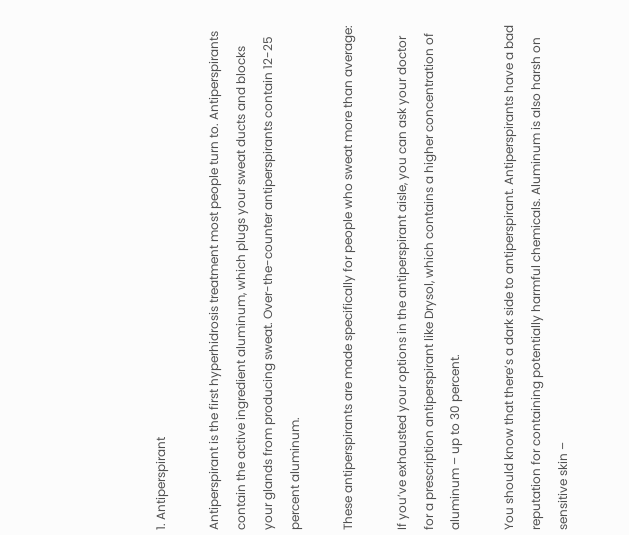1. Antiperspirant

Antiperspirant is the first hyperhidrosis treatment most people turn to. Antiperspirants contain the active ingredient aluminum, which plugs your sweat ducts and blocks your glands from producing sweat. Over-the-counter antiperspirants contain 12-25 percent aluminum.

These antiperspirants are made specifically for people who sweat more than average:

If you’ve exhausted your options in the antiperspirant aisle, you can ask your doctor for a prescription antiperspirant like Drysol, which contains a higher concentration of aluminum – up to 30 percent.

You should know that there’s a dark side to antiperspirant. Antiperspirants have a bad reputation for containing potentially harmful chemicals. Aluminum is also harsh on sensitive skin –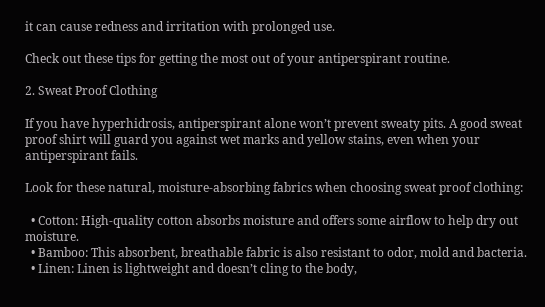it can cause redness and irritation with prolonged use.

Check out these tips for getting the most out of your antiperspirant routine.

2. Sweat Proof Clothing

If you have hyperhidrosis, antiperspirant alone won’t prevent sweaty pits. A good sweat proof shirt will guard you against wet marks and yellow stains, even when your antiperspirant fails.

Look for these natural, moisture-absorbing fabrics when choosing sweat proof clothing:

  • Cotton: High-quality cotton absorbs moisture and offers some airflow to help dry out moisture.
  • Bamboo: This absorbent, breathable fabric is also resistant to odor, mold and bacteria.
  • Linen: Linen is lightweight and doesn’t cling to the body,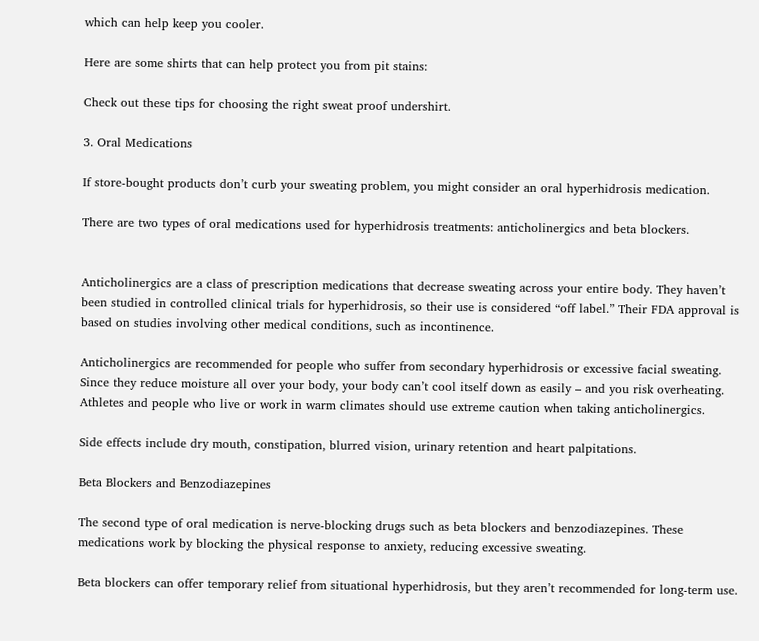which can help keep you cooler.

Here are some shirts that can help protect you from pit stains:

Check out these tips for choosing the right sweat proof undershirt.

3. Oral Medications

If store-bought products don’t curb your sweating problem, you might consider an oral hyperhidrosis medication.

There are two types of oral medications used for hyperhidrosis treatments: anticholinergics and beta blockers.


Anticholinergics are a class of prescription medications that decrease sweating across your entire body. They haven’t been studied in controlled clinical trials for hyperhidrosis, so their use is considered “off label.” Their FDA approval is based on studies involving other medical conditions, such as incontinence.

Anticholinergics are recommended for people who suffer from secondary hyperhidrosis or excessive facial sweating. Since they reduce moisture all over your body, your body can’t cool itself down as easily – and you risk overheating. Athletes and people who live or work in warm climates should use extreme caution when taking anticholinergics.

Side effects include dry mouth, constipation, blurred vision, urinary retention and heart palpitations.

Beta Blockers and Benzodiazepines

The second type of oral medication is nerve-blocking drugs such as beta blockers and benzodiazepines. These medications work by blocking the physical response to anxiety, reducing excessive sweating.

Beta blockers can offer temporary relief from situational hyperhidrosis, but they aren’t recommended for long-term use.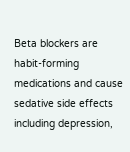Beta blockers are habit-forming medications and cause sedative side effects including depression,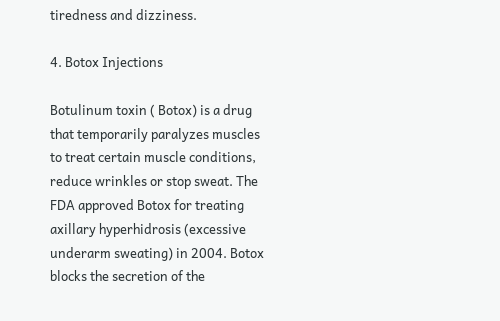tiredness and dizziness.

4. Botox Injections

Botulinum toxin ( Botox) is a drug that temporarily paralyzes muscles to treat certain muscle conditions, reduce wrinkles or stop sweat. The FDA approved Botox for treating axillary hyperhidrosis (excessive underarm sweating) in 2004. Botox blocks the secretion of the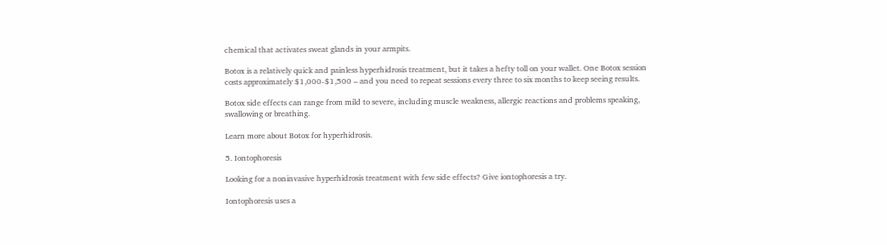chemical that activates sweat glands in your armpits.

Botox is a relatively quick and painless hyperhidrosis treatment, but it takes a hefty toll on your wallet. One Botox session costs approximately $1,000-$1,500 – and you need to repeat sessions every three to six months to keep seeing results.

Botox side effects can range from mild to severe, including muscle weakness, allergic reactions and problems speaking, swallowing or breathing.

Learn more about Botox for hyperhidrosis.

5. Iontophoresis

Looking for a noninvasive hyperhidrosis treatment with few side effects? Give iontophoresis a try.

Iontophoresis uses a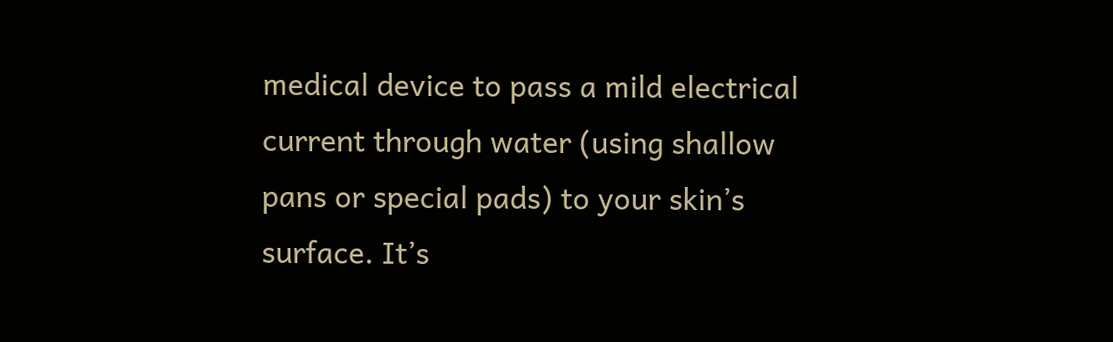medical device to pass a mild electrical current through water (using shallow pans or special pads) to your skin’s surface. It’s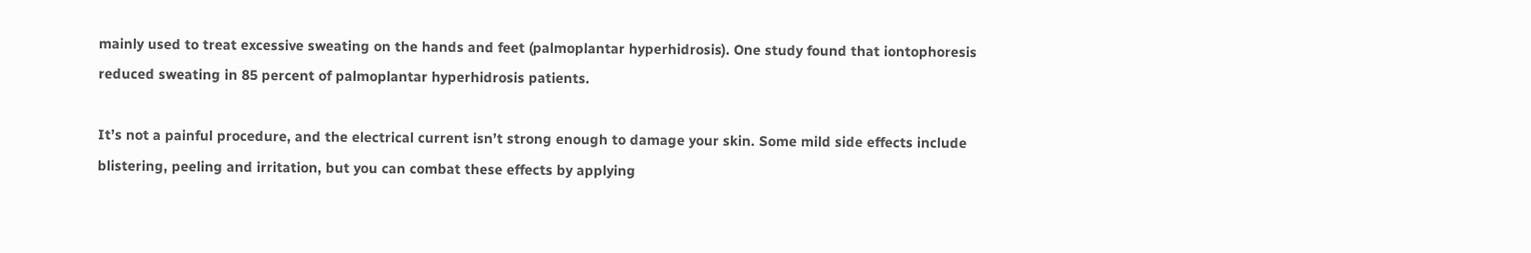mainly used to treat excessive sweating on the hands and feet (palmoplantar hyperhidrosis). One study found that iontophoresis reduced sweating in 85 percent of palmoplantar hyperhidrosis patients.

It’s not a painful procedure, and the electrical current isn’t strong enough to damage your skin. Some mild side effects include blistering, peeling and irritation, but you can combat these effects by applying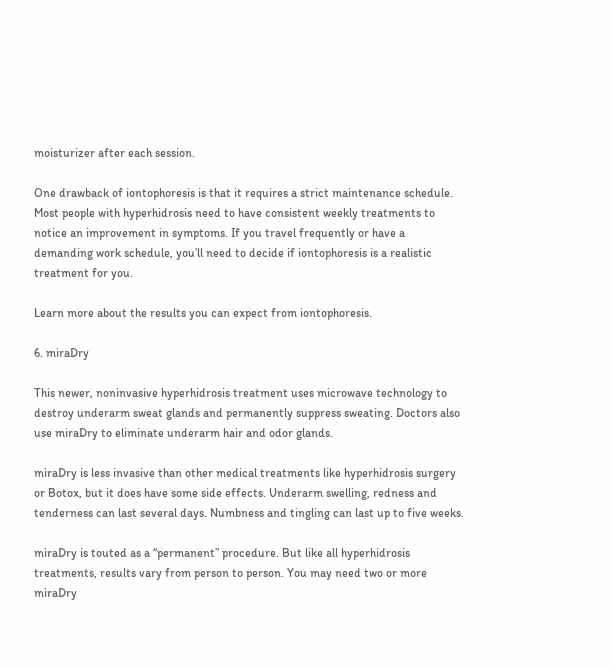moisturizer after each session.

One drawback of iontophoresis is that it requires a strict maintenance schedule. Most people with hyperhidrosis need to have consistent weekly treatments to notice an improvement in symptoms. If you travel frequently or have a demanding work schedule, you’ll need to decide if iontophoresis is a realistic treatment for you.

Learn more about the results you can expect from iontophoresis.

6. miraDry

This newer, noninvasive hyperhidrosis treatment uses microwave technology to destroy underarm sweat glands and permanently suppress sweating. Doctors also use miraDry to eliminate underarm hair and odor glands.

miraDry is less invasive than other medical treatments like hyperhidrosis surgery or Botox, but it does have some side effects. Underarm swelling, redness and tenderness can last several days. Numbness and tingling can last up to five weeks.

miraDry is touted as a “permanent” procedure. But like all hyperhidrosis treatments, results vary from person to person. You may need two or more miraDry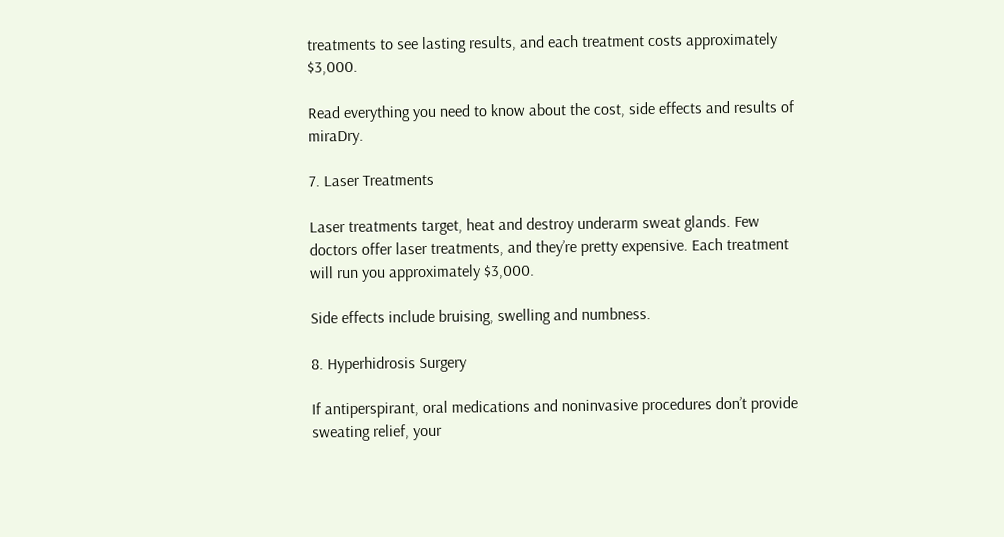treatments to see lasting results, and each treatment costs approximately $3,000.

Read everything you need to know about the cost, side effects and results of miraDry.

7. Laser Treatments

Laser treatments target, heat and destroy underarm sweat glands. Few doctors offer laser treatments, and they’re pretty expensive. Each treatment will run you approximately $3,000.

Side effects include bruising, swelling and numbness.

8. Hyperhidrosis Surgery

If antiperspirant, oral medications and noninvasive procedures don’t provide sweating relief, your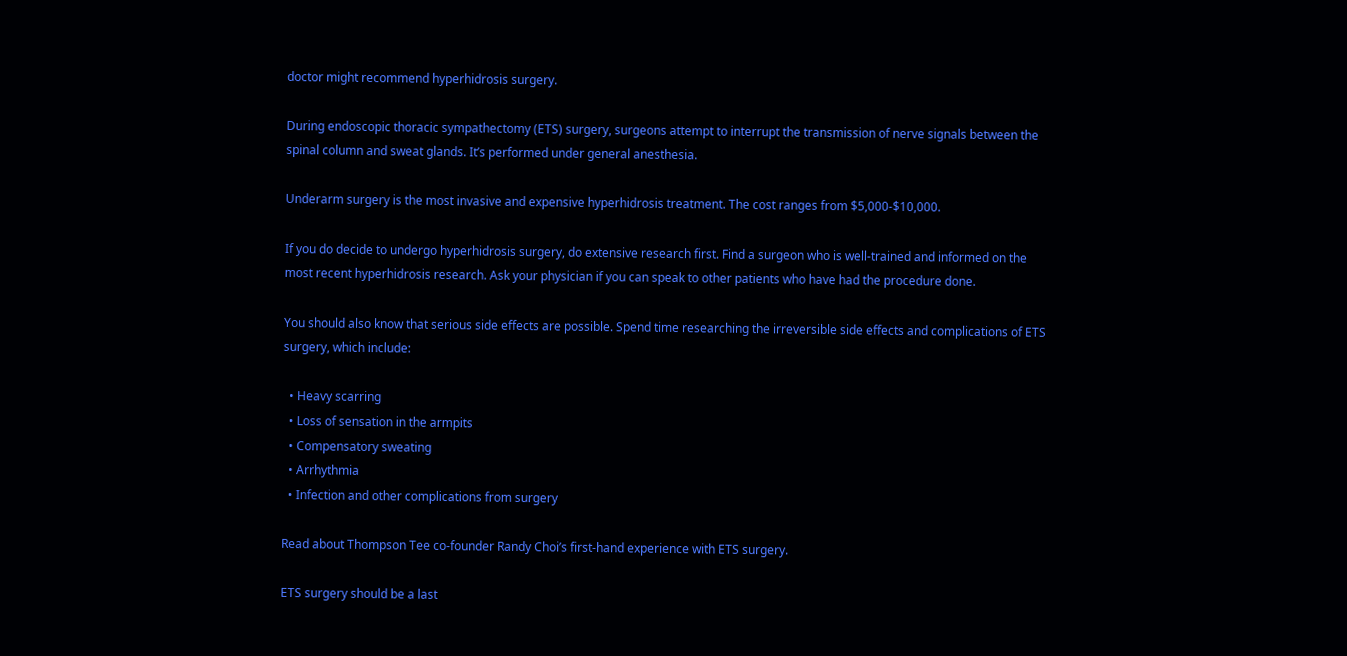doctor might recommend hyperhidrosis surgery.

During endoscopic thoracic sympathectomy (ETS) surgery, surgeons attempt to interrupt the transmission of nerve signals between the spinal column and sweat glands. It’s performed under general anesthesia.

Underarm surgery is the most invasive and expensive hyperhidrosis treatment. The cost ranges from $5,000-$10,000.

If you do decide to undergo hyperhidrosis surgery, do extensive research first. Find a surgeon who is well-trained and informed on the most recent hyperhidrosis research. Ask your physician if you can speak to other patients who have had the procedure done.

You should also know that serious side effects are possible. Spend time researching the irreversible side effects and complications of ETS surgery, which include:

  • Heavy scarring
  • Loss of sensation in the armpits
  • Compensatory sweating
  • Arrhythmia
  • Infection and other complications from surgery

Read about Thompson Tee co-founder Randy Choi’s first-hand experience with ETS surgery.

ETS surgery should be a last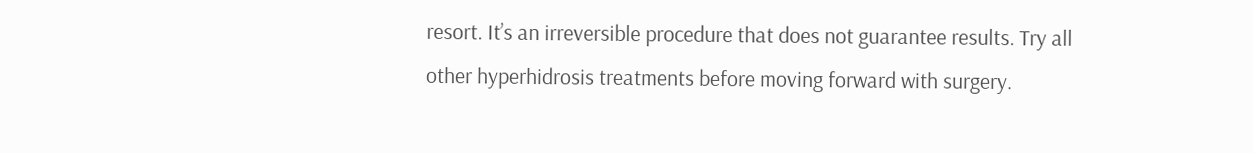resort. It’s an irreversible procedure that does not guarantee results. Try all other hyperhidrosis treatments before moving forward with surgery.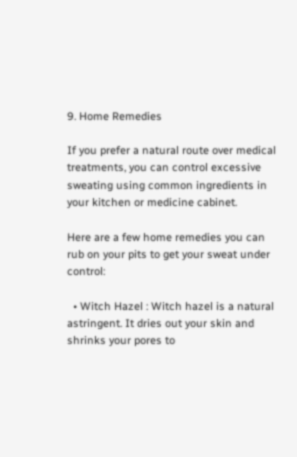9. Home Remedies

If you prefer a natural route over medical treatments, you can control excessive sweating using common ingredients in your kitchen or medicine cabinet.

Here are a few home remedies you can rub on your pits to get your sweat under control:

  • Witch Hazel : Witch hazel is a natural astringent. It dries out your skin and shrinks your pores to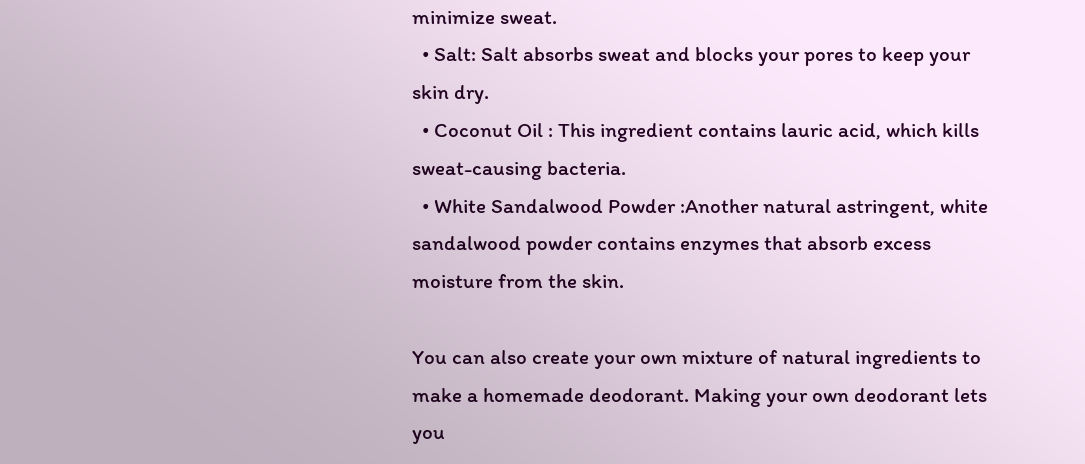minimize sweat.
  • Salt: Salt absorbs sweat and blocks your pores to keep your skin dry.
  • Coconut Oil : This ingredient contains lauric acid, which kills sweat-causing bacteria.
  • White Sandalwood Powder :Another natural astringent, white sandalwood powder contains enzymes that absorb excess moisture from the skin.

You can also create your own mixture of natural ingredients to make a homemade deodorant. Making your own deodorant lets you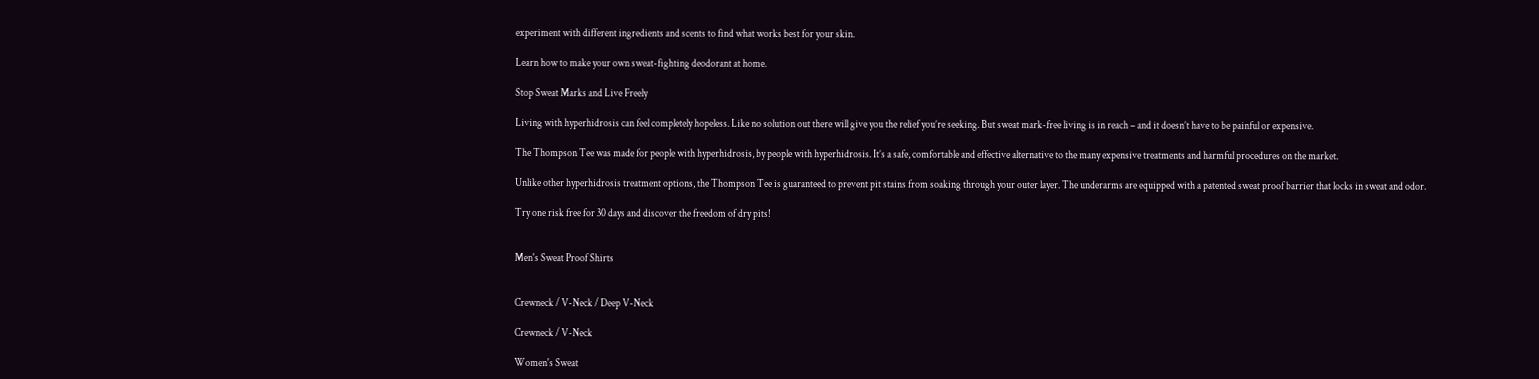experiment with different ingredients and scents to find what works best for your skin.

Learn how to make your own sweat-fighting deodorant at home.

Stop Sweat Marks and Live Freely

Living with hyperhidrosis can feel completely hopeless. Like no solution out there will give you the relief you’re seeking. But sweat mark-free living is in reach – and it doesn’t have to be painful or expensive.

The Thompson Tee was made for people with hyperhidrosis, by people with hyperhidrosis. It’s a safe, comfortable and effective alternative to the many expensive treatments and harmful procedures on the market.

Unlike other hyperhidrosis treatment options, the Thompson Tee is guaranteed to prevent pit stains from soaking through your outer layer. The underarms are equipped with a patented sweat proof barrier that locks in sweat and odor.

Try one risk free for 30 days and discover the freedom of dry pits!


Men's Sweat Proof Shirts


Crewneck / V-Neck / Deep V-Neck

Crewneck / V-Neck

Women's Sweat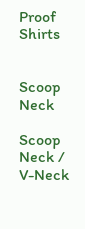Proof Shirts


Scoop Neck

Scoop Neck / V-Neck